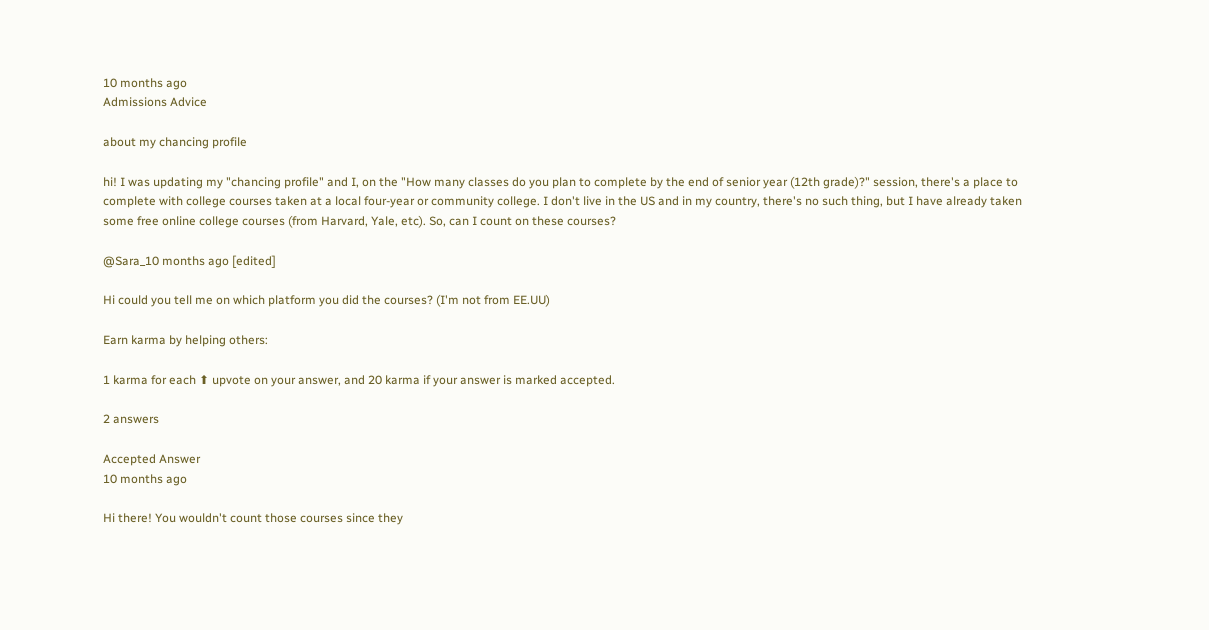10 months ago
Admissions Advice

about my chancing profile

hi! I was updating my "chancing profile" and I, on the "How many classes do you plan to complete by the end of senior year (12th grade)?" session, there's a place to complete with college courses taken at a local four-year or community college. I don't live in the US and in my country, there's no such thing, but I have already taken some free online college courses (from Harvard, Yale, etc). So, can I count on these courses?

@Sara_10 months ago [edited]

Hi could you tell me on which platform you did the courses? (I'm not from EE.UU)

Earn karma by helping others:

1 karma for each ⬆ upvote on your answer, and 20 karma if your answer is marked accepted.

2 answers

Accepted Answer
10 months ago

Hi there! You wouldn't count those courses since they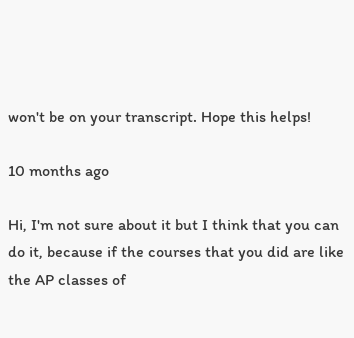won't be on your transcript. Hope this helps!

10 months ago

Hi, I'm not sure about it but I think that you can do it, because if the courses that you did are like the AP classes of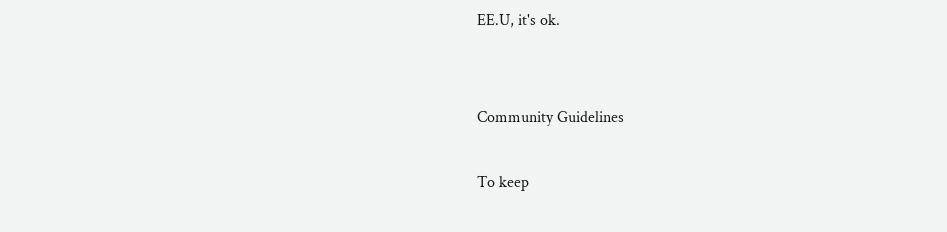EE.U, it's ok.


Community Guidelines

To keep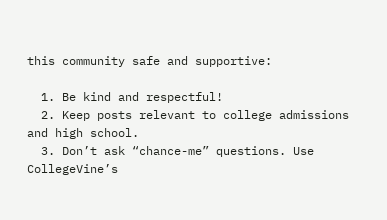this community safe and supportive:

  1. Be kind and respectful!
  2. Keep posts relevant to college admissions and high school.
  3. Don’t ask “chance-me” questions. Use CollegeVine’s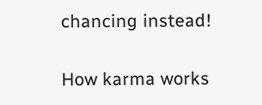chancing instead!

How karma works